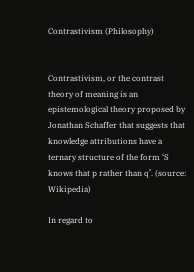Contrastivism (Philosophy)


Contrastivism, or the contrast theory of meaning is an epistemological theory proposed by Jonathan Schaffer that suggests that knowledge attributions have a ternary structure of the form ‘S knows that p rather than q’. (source: Wikipedia)

In regard to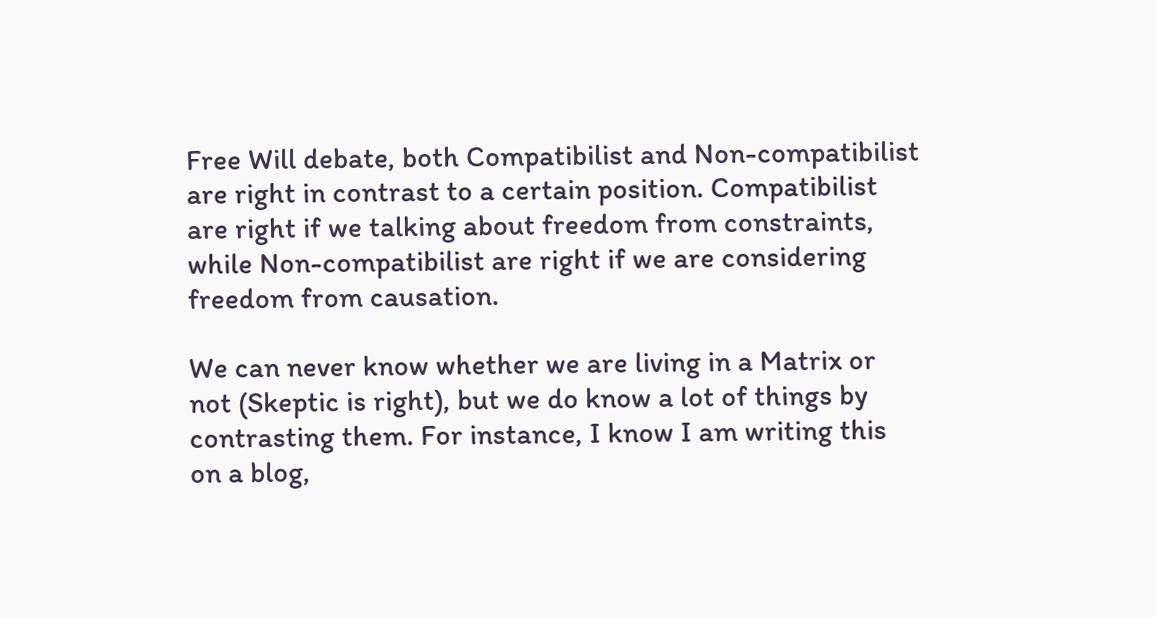Free Will debate, both Compatibilist and Non-compatibilist are right in contrast to a certain position. Compatibilist are right if we talking about freedom from constraints, while Non-compatibilist are right if we are considering freedom from causation.

We can never know whether we are living in a Matrix or not (Skeptic is right), but we do know a lot of things by contrasting them. For instance, I know I am writing this on a blog,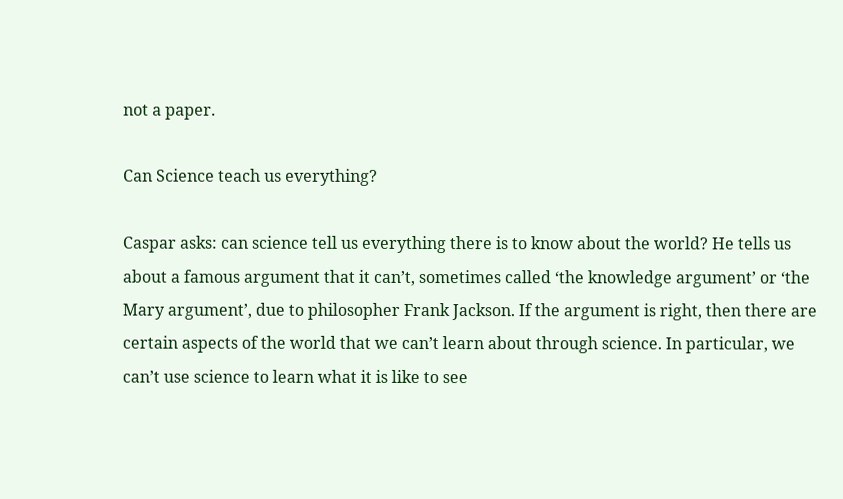not a paper.

Can Science teach us everything?

Caspar asks: can science tell us everything there is to know about the world? He tells us about a famous argument that it can’t, sometimes called ‘the knowledge argument’ or ‘the Mary argument’, due to philosopher Frank Jackson. If the argument is right, then there are certain aspects of the world that we can’t learn about through science. In particular, we can’t use science to learn what it is like to see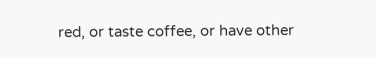red, or taste coffee, or have other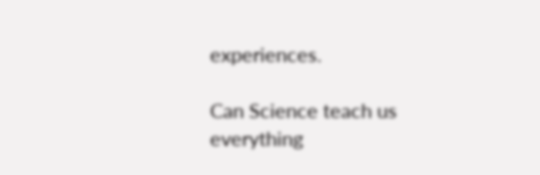experiences.

Can Science teach us everything